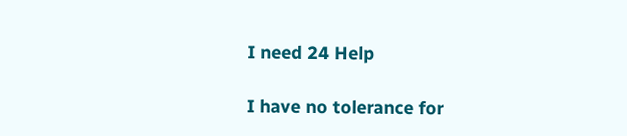I need 24 Help

I have no tolerance for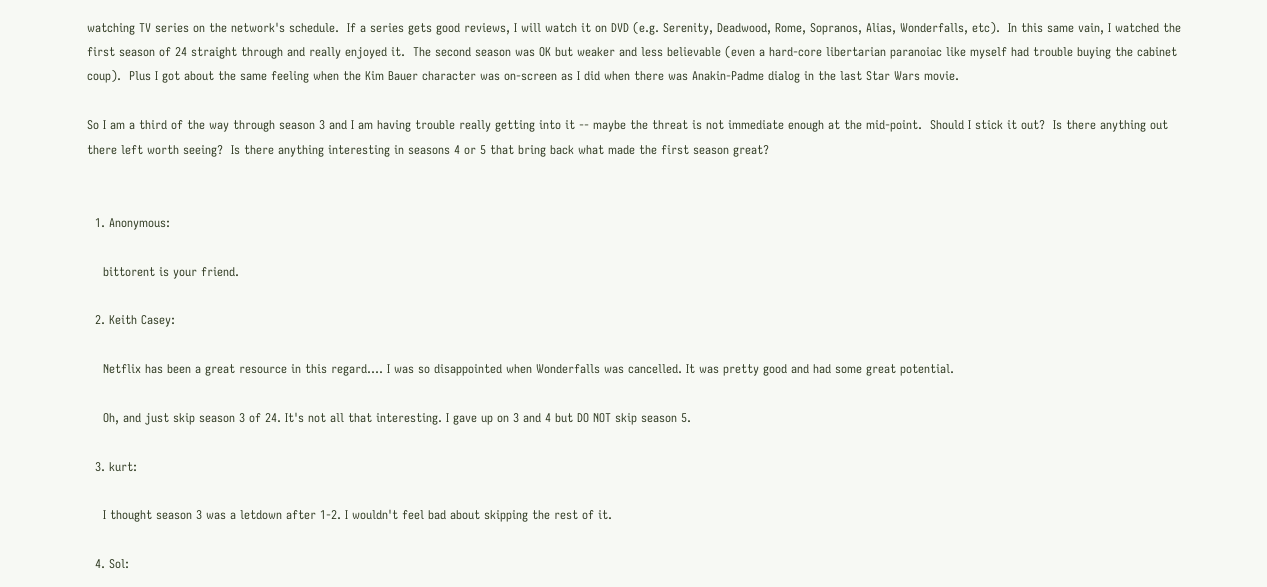watching TV series on the network's schedule.  If a series gets good reviews, I will watch it on DVD (e.g. Serenity, Deadwood, Rome, Sopranos, Alias, Wonderfalls, etc).  In this same vain, I watched the first season of 24 straight through and really enjoyed it.  The second season was OK but weaker and less believable (even a hard-core libertarian paranoiac like myself had trouble buying the cabinet coup).  Plus I got about the same feeling when the Kim Bauer character was on-screen as I did when there was Anakin-Padme dialog in the last Star Wars movie.

So I am a third of the way through season 3 and I am having trouble really getting into it -- maybe the threat is not immediate enough at the mid-point.  Should I stick it out?  Is there anything out there left worth seeing?  Is there anything interesting in seasons 4 or 5 that bring back what made the first season great?


  1. Anonymous:

    bittorent is your friend.

  2. Keith Casey:

    Netflix has been a great resource in this regard.... I was so disappointed when Wonderfalls was cancelled. It was pretty good and had some great potential.

    Oh, and just skip season 3 of 24. It's not all that interesting. I gave up on 3 and 4 but DO NOT skip season 5.

  3. kurt:

    I thought season 3 was a letdown after 1-2. I wouldn't feel bad about skipping the rest of it.

  4. Sol: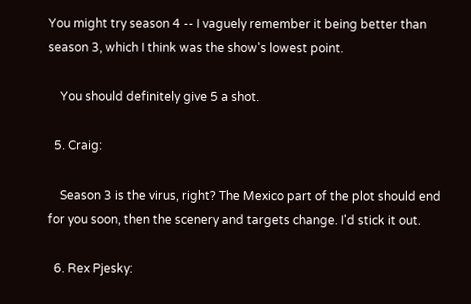You might try season 4 -- I vaguely remember it being better than season 3, which I think was the show's lowest point.

    You should definitely give 5 a shot.

  5. Craig:

    Season 3 is the virus, right? The Mexico part of the plot should end for you soon, then the scenery and targets change. I'd stick it out.

  6. Rex Pjesky: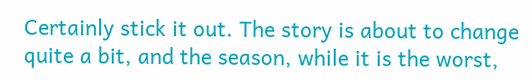Certainly stick it out. The story is about to change quite a bit, and the season, while it is the worst,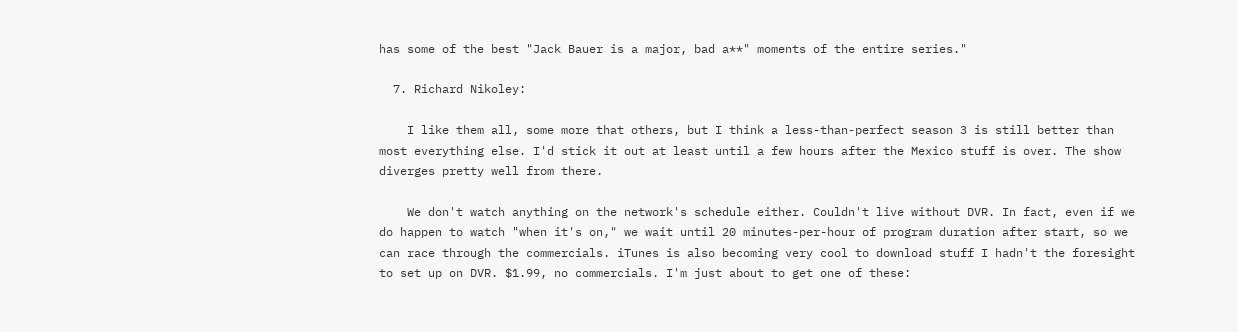has some of the best "Jack Bauer is a major, bad a**" moments of the entire series."

  7. Richard Nikoley:

    I like them all, some more that others, but I think a less-than-perfect season 3 is still better than most everything else. I'd stick it out at least until a few hours after the Mexico stuff is over. The show diverges pretty well from there.

    We don't watch anything on the network's schedule either. Couldn't live without DVR. In fact, even if we do happen to watch "when it's on," we wait until 20 minutes-per-hour of program duration after start, so we can race through the commercials. iTunes is also becoming very cool to download stuff I hadn't the foresight to set up on DVR. $1.99, no commercials. I'm just about to get one of these: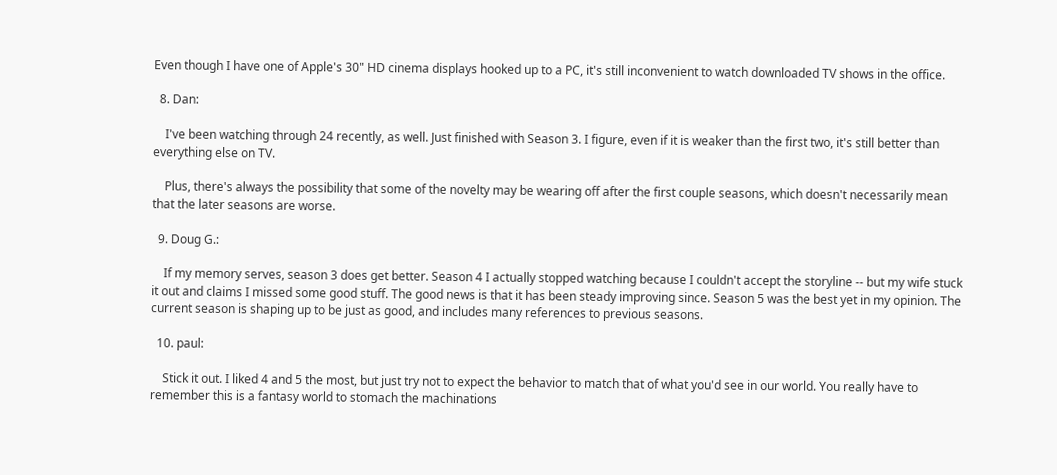Even though I have one of Apple's 30" HD cinema displays hooked up to a PC, it's still inconvenient to watch downloaded TV shows in the office.

  8. Dan:

    I've been watching through 24 recently, as well. Just finished with Season 3. I figure, even if it is weaker than the first two, it's still better than everything else on TV.

    Plus, there's always the possibility that some of the novelty may be wearing off after the first couple seasons, which doesn't necessarily mean that the later seasons are worse.

  9. Doug G.:

    If my memory serves, season 3 does get better. Season 4 I actually stopped watching because I couldn't accept the storyline -- but my wife stuck it out and claims I missed some good stuff. The good news is that it has been steady improving since. Season 5 was the best yet in my opinion. The current season is shaping up to be just as good, and includes many references to previous seasons.

  10. paul:

    Stick it out. I liked 4 and 5 the most, but just try not to expect the behavior to match that of what you'd see in our world. You really have to remember this is a fantasy world to stomach the machinations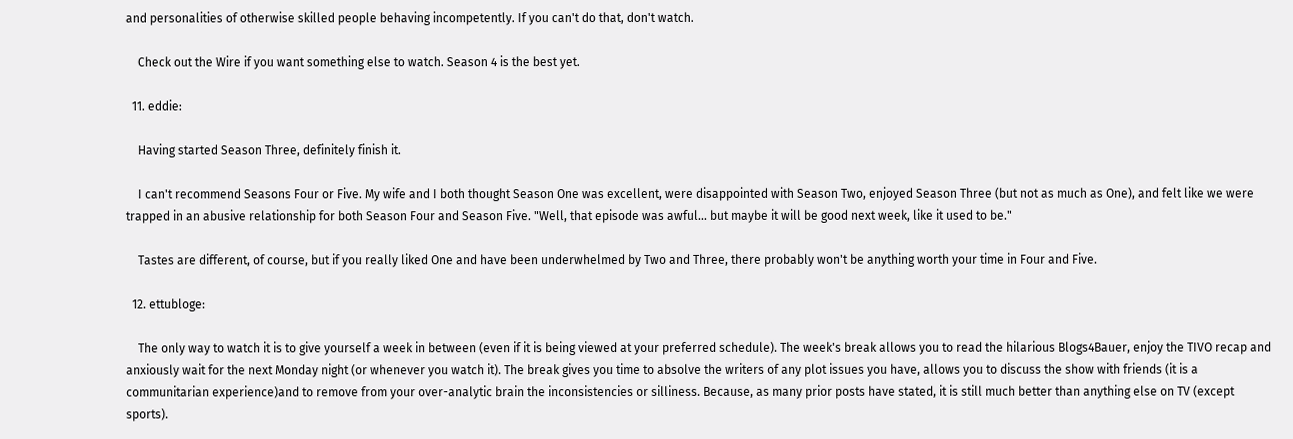and personalities of otherwise skilled people behaving incompetently. If you can't do that, don't watch.

    Check out the Wire if you want something else to watch. Season 4 is the best yet.

  11. eddie:

    Having started Season Three, definitely finish it.

    I can't recommend Seasons Four or Five. My wife and I both thought Season One was excellent, were disappointed with Season Two, enjoyed Season Three (but not as much as One), and felt like we were trapped in an abusive relationship for both Season Four and Season Five. "Well, that episode was awful... but maybe it will be good next week, like it used to be."

    Tastes are different, of course, but if you really liked One and have been underwhelmed by Two and Three, there probably won't be anything worth your time in Four and Five.

  12. ettubloge:

    The only way to watch it is to give yourself a week in between (even if it is being viewed at your preferred schedule). The week's break allows you to read the hilarious Blogs4Bauer, enjoy the TIVO recap and anxiously wait for the next Monday night (or whenever you watch it). The break gives you time to absolve the writers of any plot issues you have, allows you to discuss the show with friends (it is a communitarian experience)and to remove from your over-analytic brain the inconsistencies or silliness. Because, as many prior posts have stated, it is still much better than anything else on TV (except sports).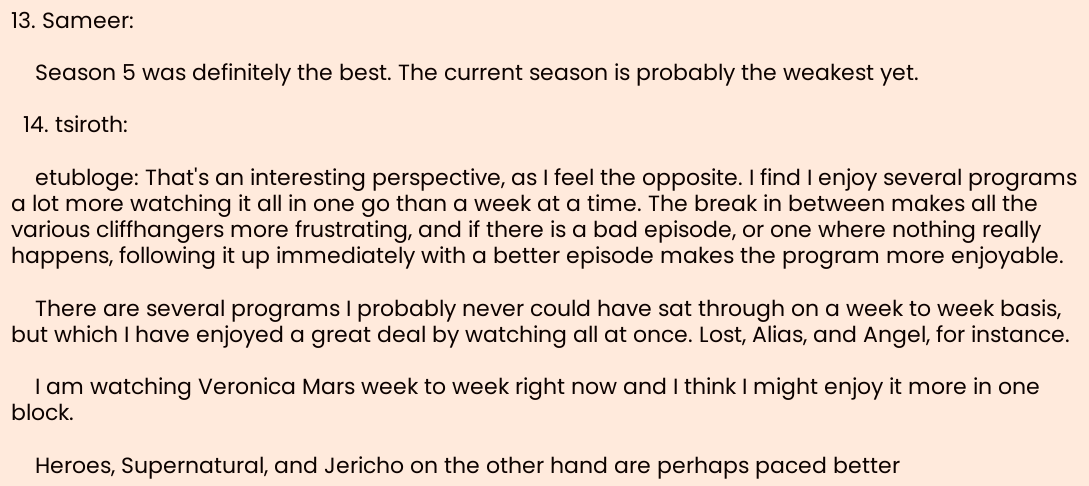13. Sameer:

    Season 5 was definitely the best. The current season is probably the weakest yet.

  14. tsiroth:

    etubloge: That's an interesting perspective, as I feel the opposite. I find I enjoy several programs a lot more watching it all in one go than a week at a time. The break in between makes all the various cliffhangers more frustrating, and if there is a bad episode, or one where nothing really happens, following it up immediately with a better episode makes the program more enjoyable.

    There are several programs I probably never could have sat through on a week to week basis, but which I have enjoyed a great deal by watching all at once. Lost, Alias, and Angel, for instance.

    I am watching Veronica Mars week to week right now and I think I might enjoy it more in one block.

    Heroes, Supernatural, and Jericho on the other hand are perhaps paced better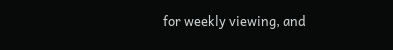for weekly viewing, and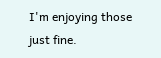I'm enjoying those just fine.